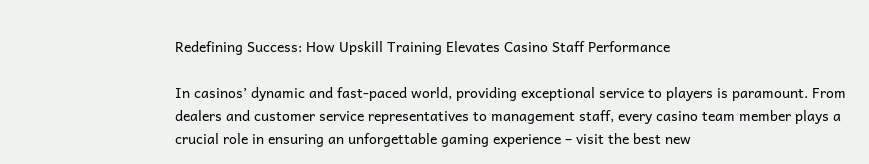Redefining Success: How Upskill Training Elevates Casino Staff Performance

In casinos’ dynamic and fast-paced world, providing exceptional service to players is paramount. From dealers and customer service representatives to management staff, every casino team member plays a crucial role in ensuring an unforgettable gaming experience – visit the best new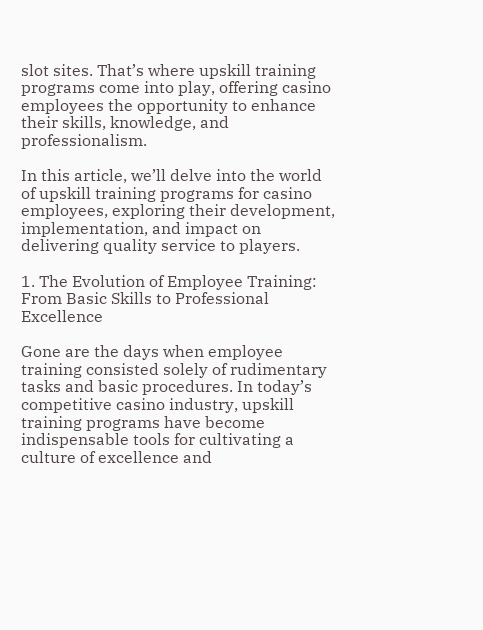slot sites. That’s where upskill training programs come into play, offering casino employees the opportunity to enhance their skills, knowledge, and professionalism.

In this article, we’ll delve into the world of upskill training programs for casino employees, exploring their development, implementation, and impact on delivering quality service to players.

1. The Evolution of Employee Training: From Basic Skills to Professional Excellence

Gone are the days when employee training consisted solely of rudimentary tasks and basic procedures. In today’s competitive casino industry, upskill training programs have become indispensable tools for cultivating a culture of excellence and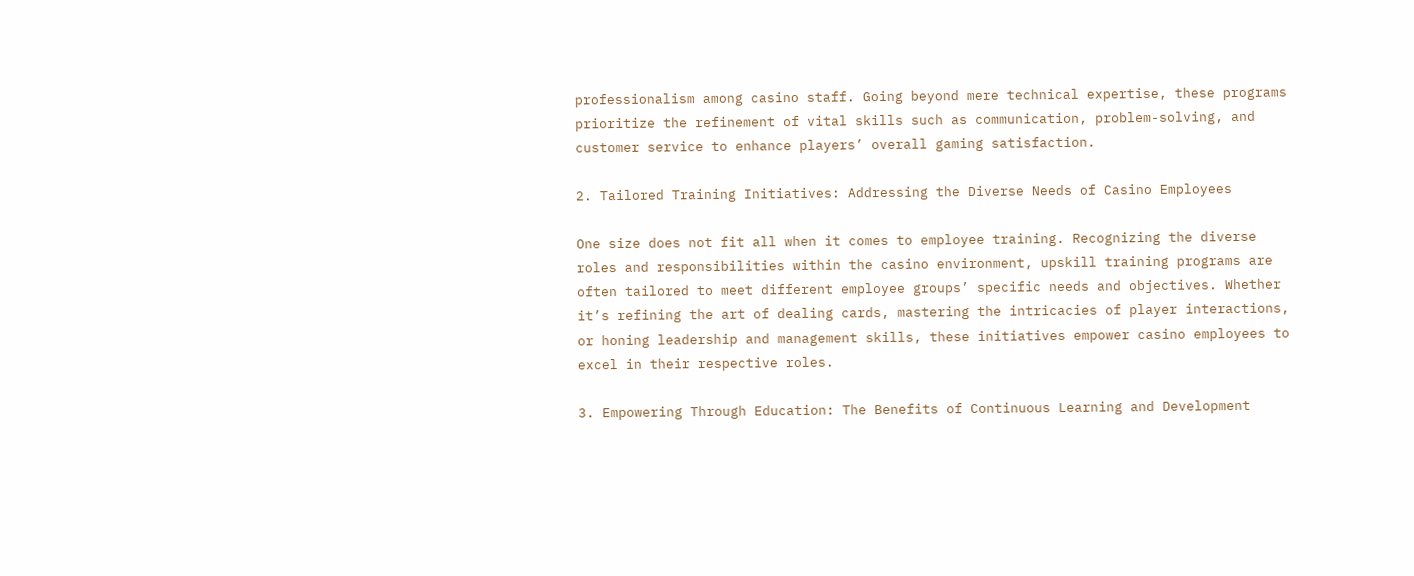professionalism among casino staff. Going beyond mere technical expertise, these programs prioritize the refinement of vital skills such as communication, problem-solving, and customer service to enhance players’ overall gaming satisfaction.

2. Tailored Training Initiatives: Addressing the Diverse Needs of Casino Employees

One size does not fit all when it comes to employee training. Recognizing the diverse roles and responsibilities within the casino environment, upskill training programs are often tailored to meet different employee groups’ specific needs and objectives. Whether it’s refining the art of dealing cards, mastering the intricacies of player interactions, or honing leadership and management skills, these initiatives empower casino employees to excel in their respective roles.

3. Empowering Through Education: The Benefits of Continuous Learning and Development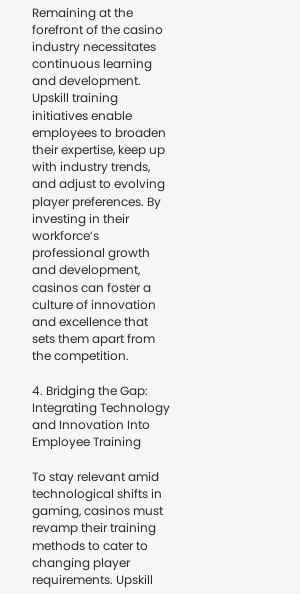Remaining at the forefront of the casino industry necessitates continuous learning and development. Upskill training initiatives enable employees to broaden their expertise, keep up with industry trends, and adjust to evolving player preferences. By investing in their workforce’s professional growth and development, casinos can foster a culture of innovation and excellence that sets them apart from the competition.

4. Bridging the Gap: Integrating Technology and Innovation Into Employee Training

To stay relevant amid technological shifts in gaming, casinos must revamp their training methods to cater to changing player requirements. Upskill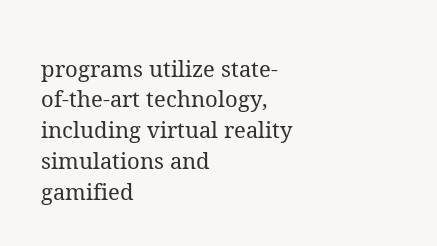programs utilize state-of-the-art technology, including virtual reality simulations and gamified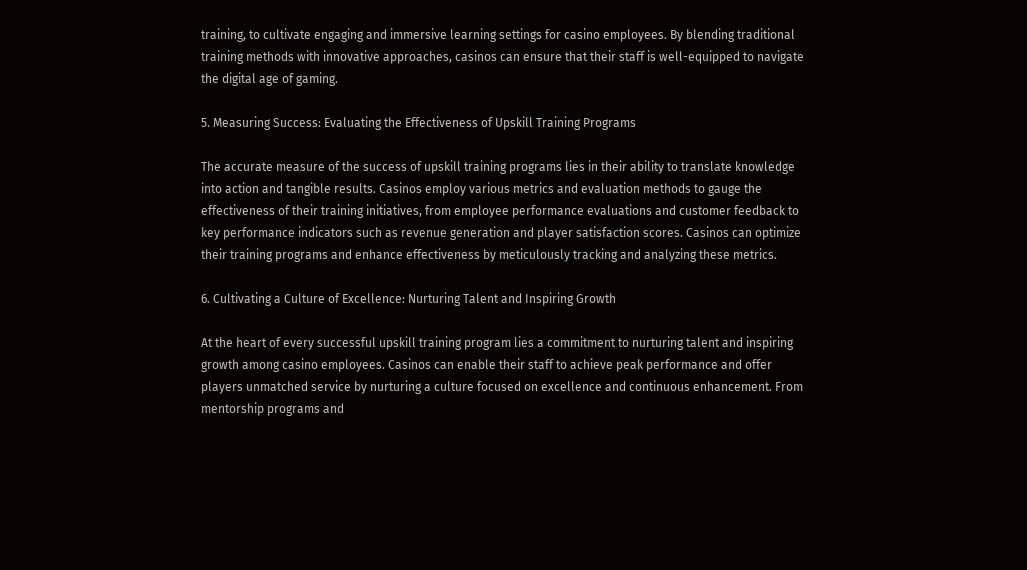training, to cultivate engaging and immersive learning settings for casino employees. By blending traditional training methods with innovative approaches, casinos can ensure that their staff is well-equipped to navigate the digital age of gaming.

5. Measuring Success: Evaluating the Effectiveness of Upskill Training Programs

The accurate measure of the success of upskill training programs lies in their ability to translate knowledge into action and tangible results. Casinos employ various metrics and evaluation methods to gauge the effectiveness of their training initiatives, from employee performance evaluations and customer feedback to key performance indicators such as revenue generation and player satisfaction scores. Casinos can optimize their training programs and enhance effectiveness by meticulously tracking and analyzing these metrics.

6. Cultivating a Culture of Excellence: Nurturing Talent and Inspiring Growth

At the heart of every successful upskill training program lies a commitment to nurturing talent and inspiring growth among casino employees. Casinos can enable their staff to achieve peak performance and offer players unmatched service by nurturing a culture focused on excellence and continuous enhancement. From mentorship programs and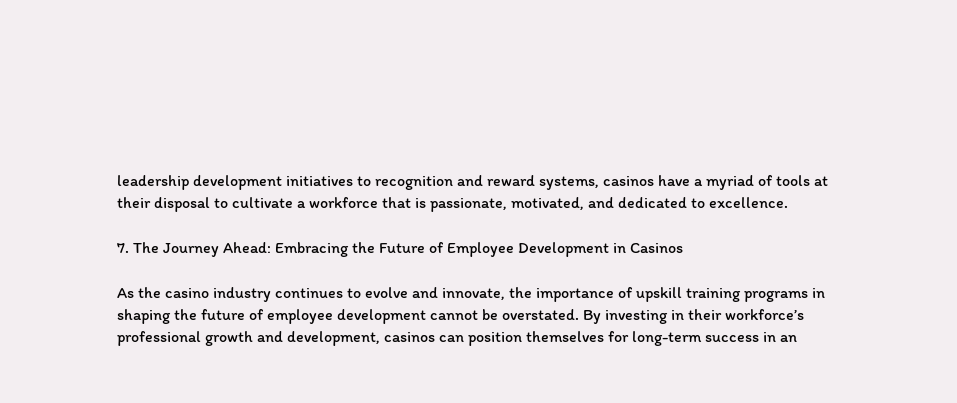leadership development initiatives to recognition and reward systems, casinos have a myriad of tools at their disposal to cultivate a workforce that is passionate, motivated, and dedicated to excellence.

7. The Journey Ahead: Embracing the Future of Employee Development in Casinos

As the casino industry continues to evolve and innovate, the importance of upskill training programs in shaping the future of employee development cannot be overstated. By investing in their workforce’s professional growth and development, casinos can position themselves for long-term success in an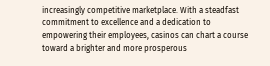increasingly competitive marketplace. With a steadfast commitment to excellence and a dedication to empowering their employees, casinos can chart a course toward a brighter and more prosperous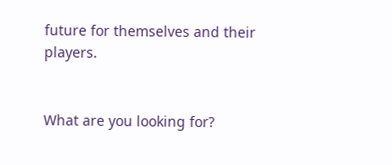future for themselves and their players.


What are you looking for?